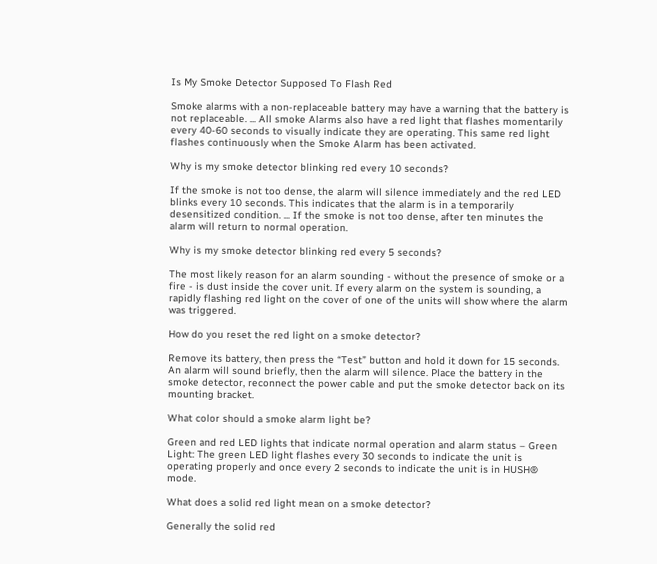Is My Smoke Detector Supposed To Flash Red

Smoke alarms with a non-replaceable battery may have a warning that the battery is not replaceable. ... All smoke Alarms also have a red light that flashes momentarily every 40-60 seconds to visually indicate they are operating. This same red light flashes continuously when the Smoke Alarm has been activated.

Why is my smoke detector blinking red every 10 seconds?

If the smoke is not too dense, the alarm will silence immediately and the red LED blinks every 10 seconds. This indicates that the alarm is in a temporarily desensitized condition. ... If the smoke is not too dense, after ten minutes the alarm will return to normal operation.

Why is my smoke detector blinking red every 5 seconds?

The most likely reason for an alarm sounding - without the presence of smoke or a fire - is dust inside the cover unit. If every alarm on the system is sounding, a rapidly flashing red light on the cover of one of the units will show where the alarm was triggered.

How do you reset the red light on a smoke detector?

Remove its battery, then press the “Test” button and hold it down for 15 seconds. An alarm will sound briefly, then the alarm will silence. Place the battery in the smoke detector, reconnect the power cable and put the smoke detector back on its mounting bracket.

What color should a smoke alarm light be?

Green and red LED lights that indicate normal operation and alarm status – Green Light: The green LED light flashes every 30 seconds to indicate the unit is operating properly and once every 2 seconds to indicate the unit is in HUSH® mode.

What does a solid red light mean on a smoke detector?

Generally the solid red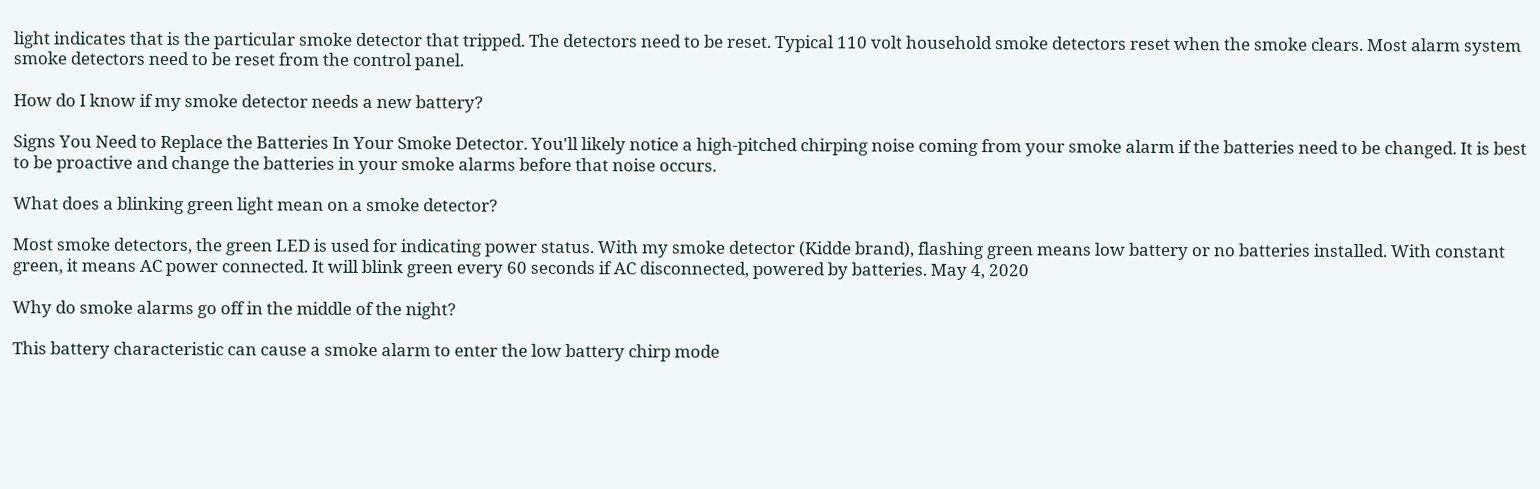light indicates that is the particular smoke detector that tripped. The detectors need to be reset. Typical 110 volt household smoke detectors reset when the smoke clears. Most alarm system smoke detectors need to be reset from the control panel.

How do I know if my smoke detector needs a new battery?

Signs You Need to Replace the Batteries In Your Smoke Detector. You'll likely notice a high-pitched chirping noise coming from your smoke alarm if the batteries need to be changed. It is best to be proactive and change the batteries in your smoke alarms before that noise occurs.

What does a blinking green light mean on a smoke detector?

Most smoke detectors, the green LED is used for indicating power status. With my smoke detector (Kidde brand), flashing green means low battery or no batteries installed. With constant green, it means AC power connected. It will blink green every 60 seconds if AC disconnected, powered by batteries. May 4, 2020

Why do smoke alarms go off in the middle of the night?

This battery characteristic can cause a smoke alarm to enter the low battery chirp mode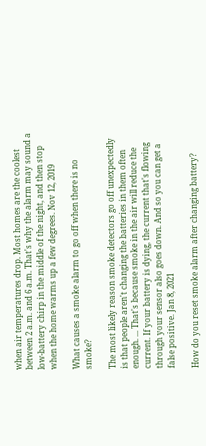when air temperatures drop. Most homes are the coolest between 2 a.m. and 6 a.m. That's why the alarm may sound a low-battery chirp in the middle of the night, and then stop when the home warms up a few degrees. Nov 12, 2019

What causes a smoke alarm to go off when there is no smoke?

The most likely reason smoke detectors go off unexpectedly is that people aren't changing the batteries in them often enough. ... That's because smoke in the air will reduce the current. If your battery is dying, the current that's flowing through your sensor also goes down. And so you can get a false positive. Jan 8, 2021

How do you reset smoke alarm after changing battery?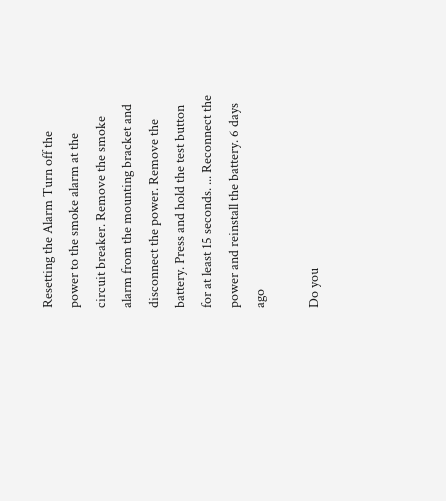Resetting the Alarm Turn off the power to the smoke alarm at the circuit breaker. Remove the smoke alarm from the mounting bracket and disconnect the power. Remove the battery. Press and hold the test button for at least 15 seconds. ... Reconnect the power and reinstall the battery. 6 days ago

Do you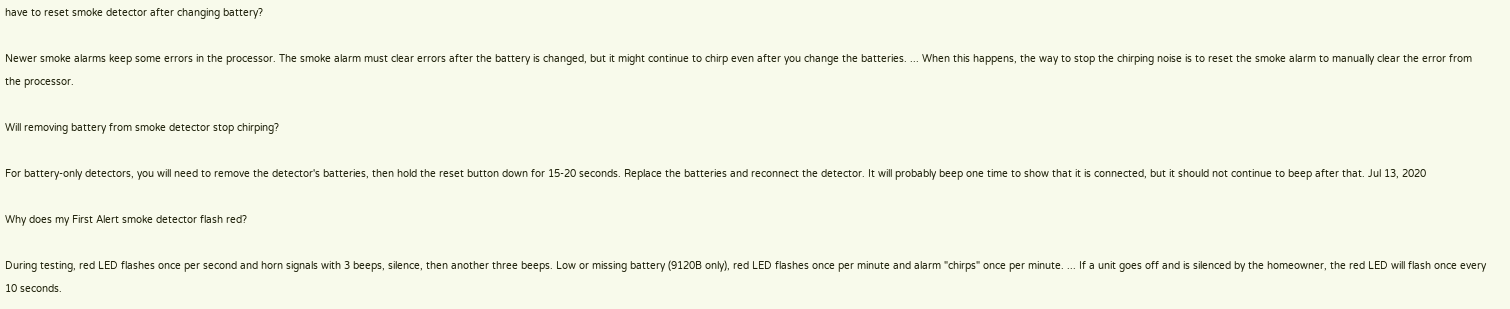have to reset smoke detector after changing battery?

Newer smoke alarms keep some errors in the processor. The smoke alarm must clear errors after the battery is changed, but it might continue to chirp even after you change the batteries. ... When this happens, the way to stop the chirping noise is to reset the smoke alarm to manually clear the error from the processor.

Will removing battery from smoke detector stop chirping?

For battery-only detectors, you will need to remove the detector's batteries, then hold the reset button down for 15-20 seconds. Replace the batteries and reconnect the detector. It will probably beep one time to show that it is connected, but it should not continue to beep after that. Jul 13, 2020

Why does my First Alert smoke detector flash red?

During testing, red LED flashes once per second and horn signals with 3 beeps, silence, then another three beeps. Low or missing battery (9120B only), red LED flashes once per minute and alarm "chirps" once per minute. ... If a unit goes off and is silenced by the homeowner, the red LED will flash once every 10 seconds.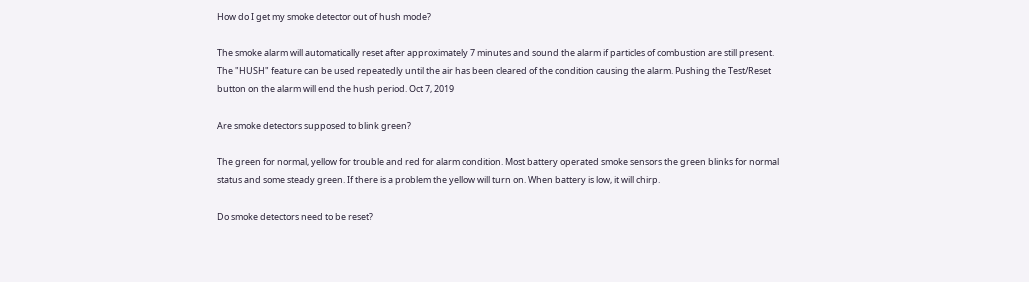How do I get my smoke detector out of hush mode?

The smoke alarm will automatically reset after approximately 7 minutes and sound the alarm if particles of combustion are still present. The "HUSH" feature can be used repeatedly until the air has been cleared of the condition causing the alarm. Pushing the Test/Reset button on the alarm will end the hush period. Oct 7, 2019

Are smoke detectors supposed to blink green?

The green for normal, yellow for trouble and red for alarm condition. Most battery operated smoke sensors the green blinks for normal status and some steady green. If there is a problem the yellow will turn on. When battery is low, it will chirp.

Do smoke detectors need to be reset?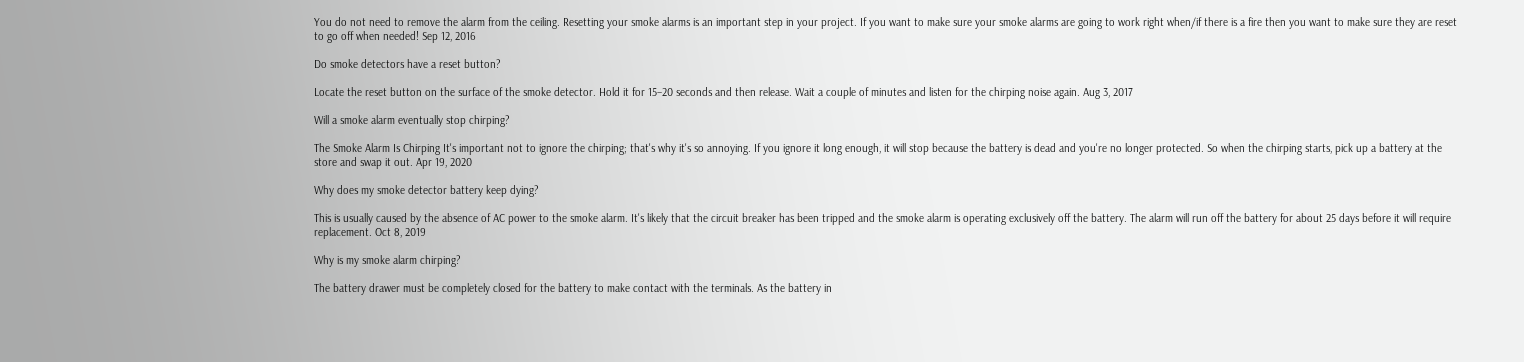You do not need to remove the alarm from the ceiling. Resetting your smoke alarms is an important step in your project. If you want to make sure your smoke alarms are going to work right when/if there is a fire then you want to make sure they are reset to go off when needed! Sep 12, 2016

Do smoke detectors have a reset button?

Locate the reset button on the surface of the smoke detector. Hold it for 15–20 seconds and then release. Wait a couple of minutes and listen for the chirping noise again. Aug 3, 2017

Will a smoke alarm eventually stop chirping?

The Smoke Alarm Is Chirping It's important not to ignore the chirping; that's why it's so annoying. If you ignore it long enough, it will stop because the battery is dead and you're no longer protected. So when the chirping starts, pick up a battery at the store and swap it out. Apr 19, 2020

Why does my smoke detector battery keep dying?

This is usually caused by the absence of AC power to the smoke alarm. It's likely that the circuit breaker has been tripped and the smoke alarm is operating exclusively off the battery. The alarm will run off the battery for about 25 days before it will require replacement. Oct 8, 2019

Why is my smoke alarm chirping?

The battery drawer must be completely closed for the battery to make contact with the terminals. As the battery in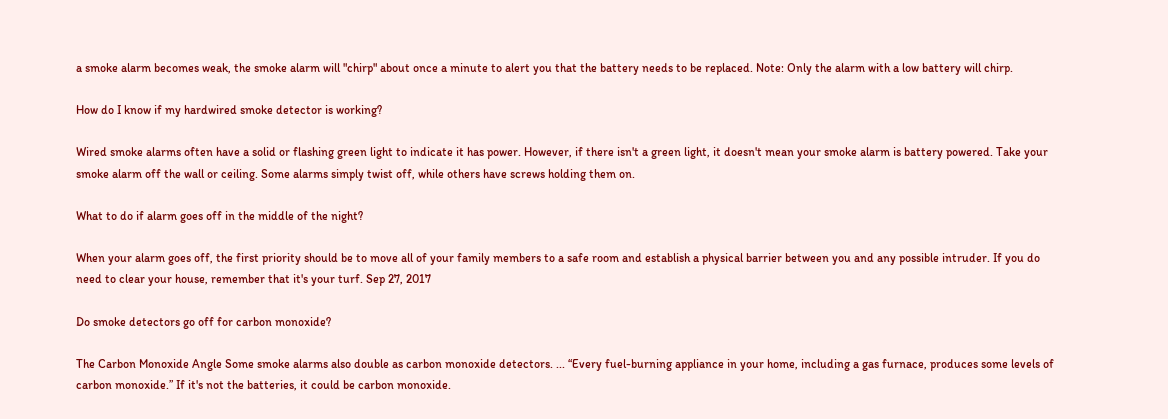a smoke alarm becomes weak, the smoke alarm will "chirp" about once a minute to alert you that the battery needs to be replaced. Note: Only the alarm with a low battery will chirp.

How do I know if my hardwired smoke detector is working?

Wired smoke alarms often have a solid or flashing green light to indicate it has power. However, if there isn't a green light, it doesn't mean your smoke alarm is battery powered. Take your smoke alarm off the wall or ceiling. Some alarms simply twist off, while others have screws holding them on.

What to do if alarm goes off in the middle of the night?

When your alarm goes off, the first priority should be to move all of your family members to a safe room and establish a physical barrier between you and any possible intruder. If you do need to clear your house, remember that it's your turf. Sep 27, 2017

Do smoke detectors go off for carbon monoxide?

The Carbon Monoxide Angle Some smoke alarms also double as carbon monoxide detectors. ... “Every fuel-burning appliance in your home, including a gas furnace, produces some levels of carbon monoxide.” If it's not the batteries, it could be carbon monoxide.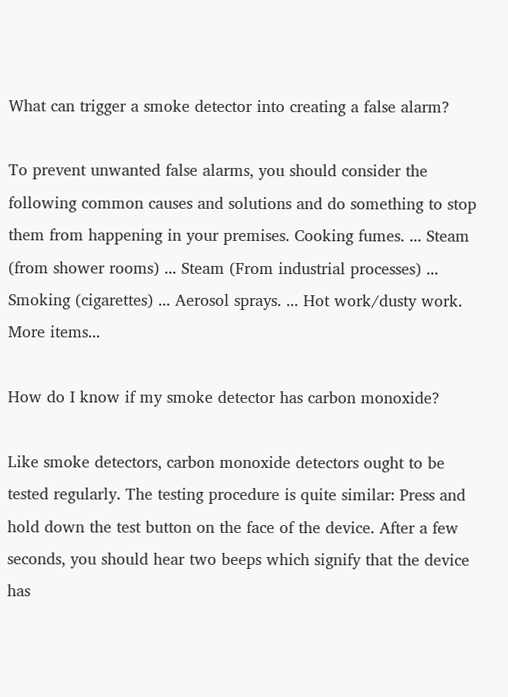What can trigger a smoke detector into creating a false alarm?

To prevent unwanted false alarms, you should consider the following common causes and solutions and do something to stop them from happening in your premises. Cooking fumes. ... Steam (from shower rooms) ... Steam (From industrial processes) ... Smoking (cigarettes) ... Aerosol sprays. ... Hot work/dusty work. More items...

How do I know if my smoke detector has carbon monoxide?

Like smoke detectors, carbon monoxide detectors ought to be tested regularly. The testing procedure is quite similar: Press and hold down the test button on the face of the device. After a few seconds, you should hear two beeps which signify that the device has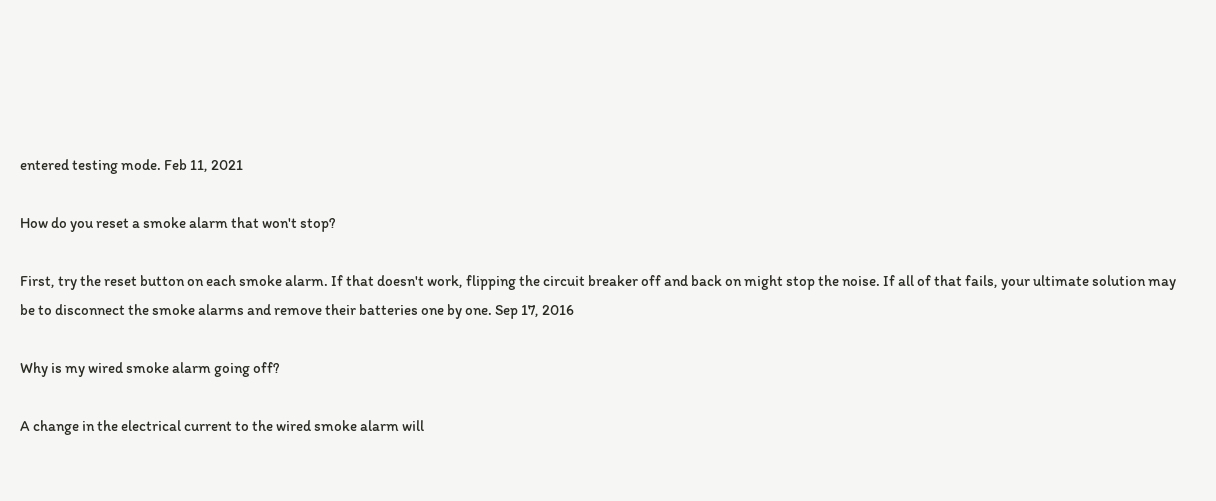entered testing mode. Feb 11, 2021

How do you reset a smoke alarm that won't stop?

First, try the reset button on each smoke alarm. If that doesn't work, flipping the circuit breaker off and back on might stop the noise. If all of that fails, your ultimate solution may be to disconnect the smoke alarms and remove their batteries one by one. Sep 17, 2016

Why is my wired smoke alarm going off?

A change in the electrical current to the wired smoke alarm will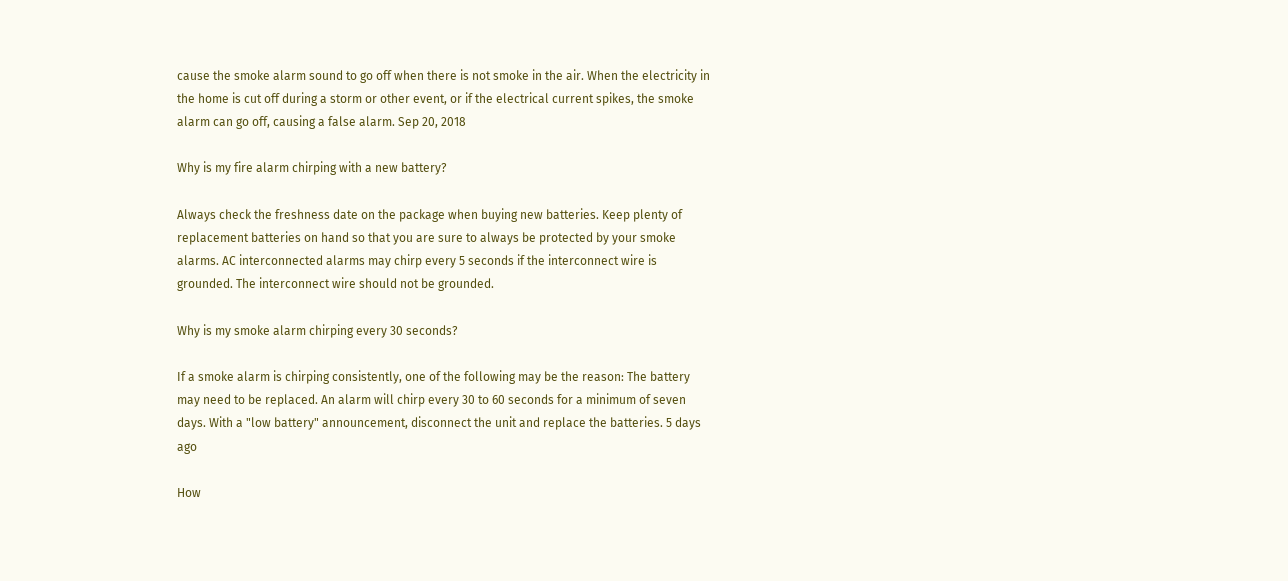cause the smoke alarm sound to go off when there is not smoke in the air. When the electricity in the home is cut off during a storm or other event, or if the electrical current spikes, the smoke alarm can go off, causing a false alarm. Sep 20, 2018

Why is my fire alarm chirping with a new battery?

Always check the freshness date on the package when buying new batteries. Keep plenty of replacement batteries on hand so that you are sure to always be protected by your smoke alarms. AC interconnected alarms may chirp every 5 seconds if the interconnect wire is grounded. The interconnect wire should not be grounded.

Why is my smoke alarm chirping every 30 seconds?

If a smoke alarm is chirping consistently, one of the following may be the reason: The battery may need to be replaced. An alarm will chirp every 30 to 60 seconds for a minimum of seven days. With a "low battery" announcement, disconnect the unit and replace the batteries. 5 days ago

How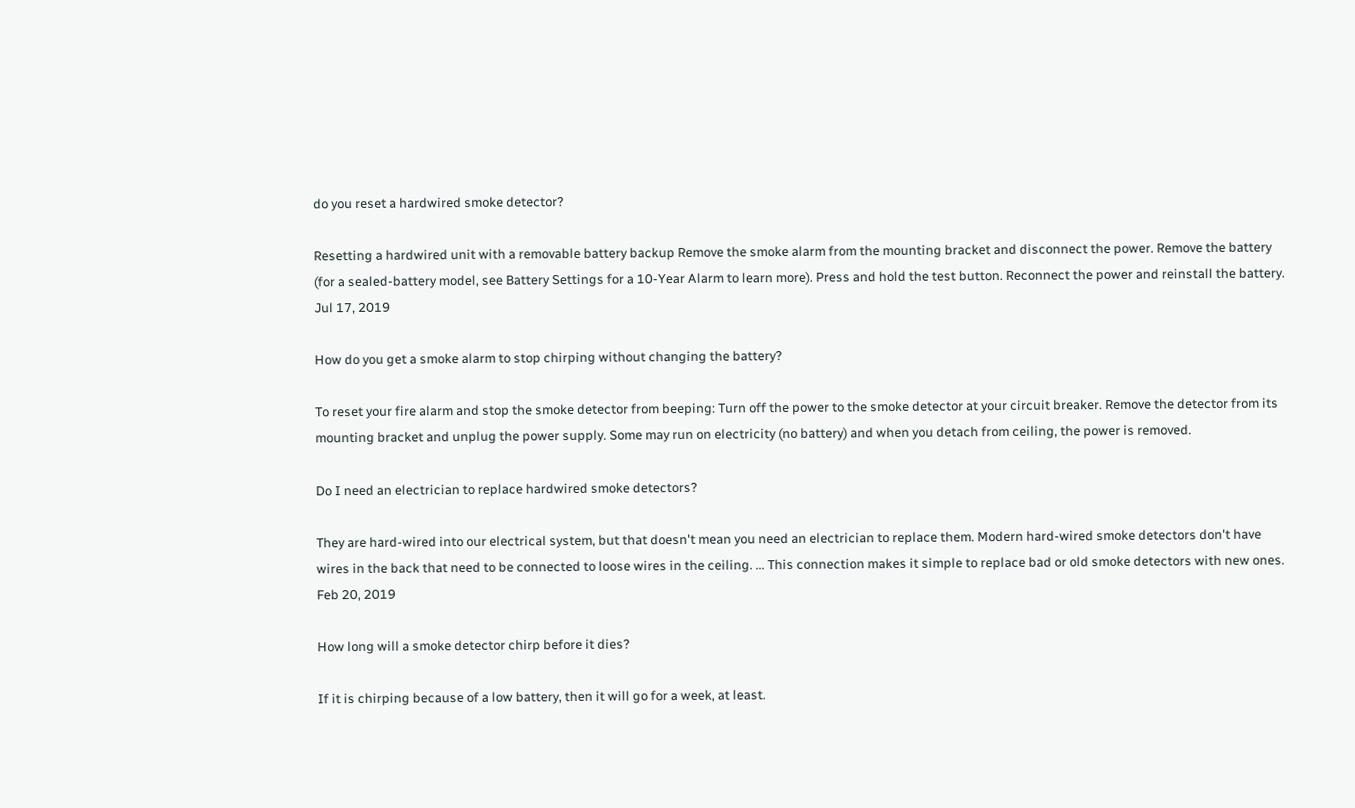do you reset a hardwired smoke detector?

Resetting a hardwired unit with a removable battery backup Remove the smoke alarm from the mounting bracket and disconnect the power. Remove the battery (for a sealed-battery model, see Battery Settings for a 10-Year Alarm to learn more). Press and hold the test button. Reconnect the power and reinstall the battery. Jul 17, 2019

How do you get a smoke alarm to stop chirping without changing the battery?

To reset your fire alarm and stop the smoke detector from beeping: Turn off the power to the smoke detector at your circuit breaker. Remove the detector from its mounting bracket and unplug the power supply. Some may run on electricity (no battery) and when you detach from ceiling, the power is removed.

Do I need an electrician to replace hardwired smoke detectors?

They are hard-wired into our electrical system, but that doesn't mean you need an electrician to replace them. Modern hard-wired smoke detectors don't have wires in the back that need to be connected to loose wires in the ceiling. ... This connection makes it simple to replace bad or old smoke detectors with new ones. Feb 20, 2019

How long will a smoke detector chirp before it dies?

If it is chirping because of a low battery, then it will go for a week, at least.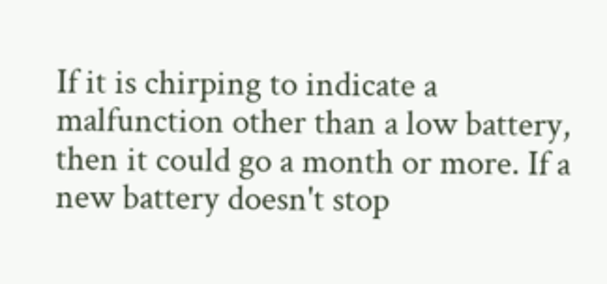If it is chirping to indicate a malfunction other than a low battery, then it could go a month or more. If a new battery doesn't stop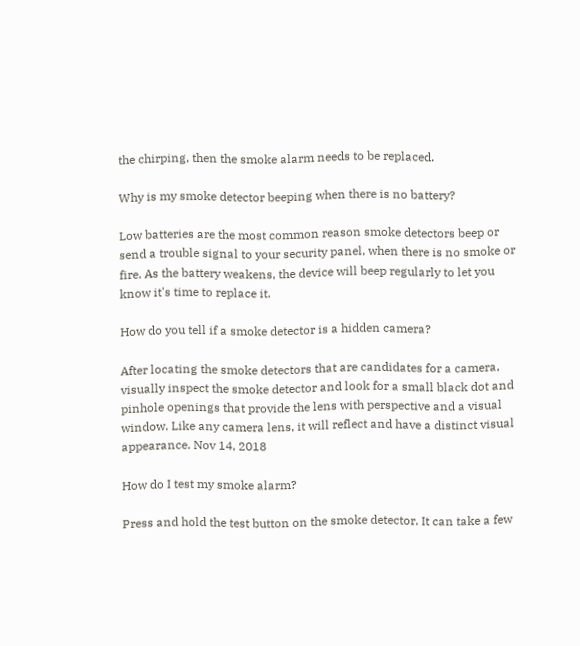the chirping, then the smoke alarm needs to be replaced.

Why is my smoke detector beeping when there is no battery?

Low batteries are the most common reason smoke detectors beep or send a trouble signal to your security panel, when there is no smoke or fire. As the battery weakens, the device will beep regularly to let you know it's time to replace it.

How do you tell if a smoke detector is a hidden camera?

After locating the smoke detectors that are candidates for a camera, visually inspect the smoke detector and look for a small black dot and pinhole openings that provide the lens with perspective and a visual window. Like any camera lens, it will reflect and have a distinct visual appearance. Nov 14, 2018

How do I test my smoke alarm?

Press and hold the test button on the smoke detector. It can take a few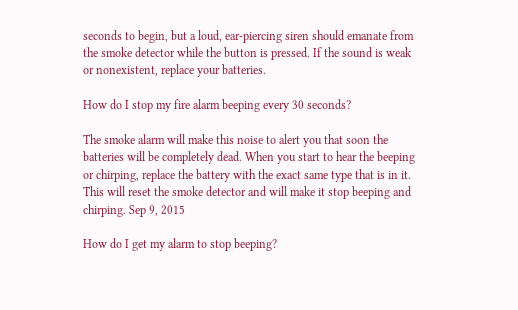seconds to begin, but a loud, ear-piercing siren should emanate from the smoke detector while the button is pressed. If the sound is weak or nonexistent, replace your batteries.

How do I stop my fire alarm beeping every 30 seconds?

The smoke alarm will make this noise to alert you that soon the batteries will be completely dead. When you start to hear the beeping or chirping, replace the battery with the exact same type that is in it. This will reset the smoke detector and will make it stop beeping and chirping. Sep 9, 2015

How do I get my alarm to stop beeping?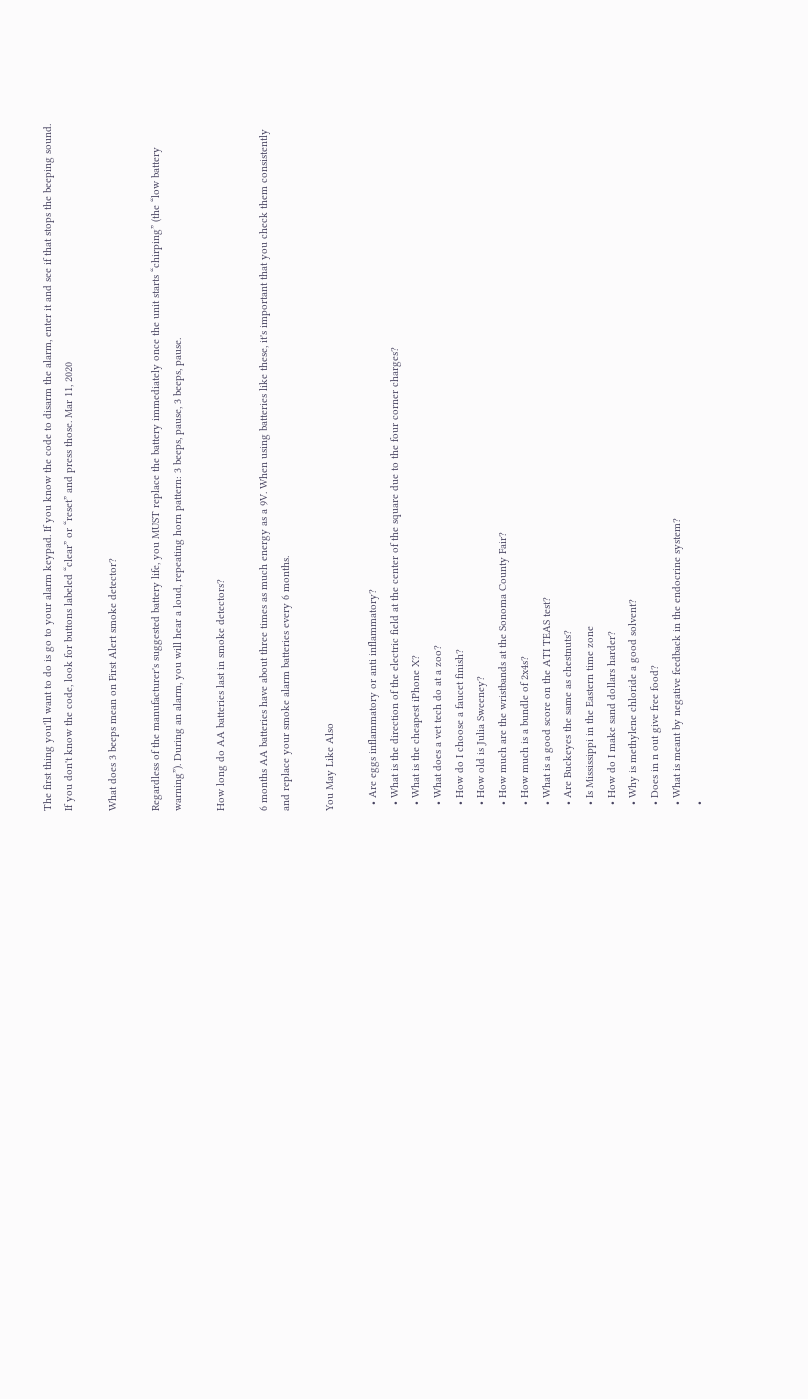The first thing you'll want to do is go to your alarm keypad. If you know the code to disarm the alarm, enter it and see if that stops the beeping sound. If you don't know the code, look for buttons labeled “clear” or “reset” and press those. Mar 11, 2020

What does 3 beeps mean on First Alert smoke detector?

Regardless of the manufacturer's suggested battery life, you MUST replace the battery immediately once the unit starts “chirping” (the “low battery warning”). During an alarm, you will hear a loud, repeating horn pattern: 3 beeps, pause, 3 beeps, pause.

How long do AA batteries last in smoke detectors?

6 months AA batteries have about three times as much energy as a 9V. When using batteries like these, it's important that you check them consistently and replace your smoke alarm batteries every 6 months.

You May Like Also

  • Are eggs inflammatory or anti inflammatory?
  • What is the direction of the electric field at the center of the square due to the four corner charges?
  • What is the cheapest iPhone X?
  • What does a vet tech do at a zoo?
  • How do I choose a faucet finish?
  • How old is Julia Sweeney?
  • How much are the wristbands at the Sonoma County Fair?
  • How much is a bundle of 2x4s?
  • What is a good score on the ATI TEAS test?
  • Are Buckeyes the same as chestnuts?
  • Is Mississippi in the Eastern time zone
  • How do I make sand dollars harder?
  • Why is methylene chloride a good solvent?
  • Does in n out give free food?
  • What is meant by negative feedback in the endocrine system?
  •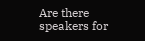Are there speakers for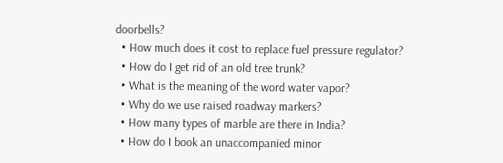doorbells?
  • How much does it cost to replace fuel pressure regulator?
  • How do I get rid of an old tree trunk?
  • What is the meaning of the word water vapor?
  • Why do we use raised roadway markers?
  • How many types of marble are there in India?
  • How do I book an unaccompanied minor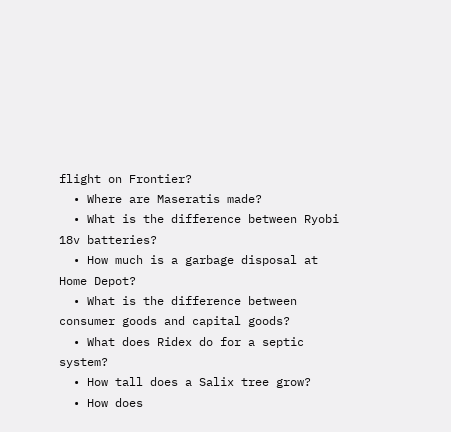flight on Frontier?
  • Where are Maseratis made?
  • What is the difference between Ryobi 18v batteries?
  • How much is a garbage disposal at Home Depot?
  • What is the difference between consumer goods and capital goods?
  • What does Ridex do for a septic system?
  • How tall does a Salix tree grow?
  • How does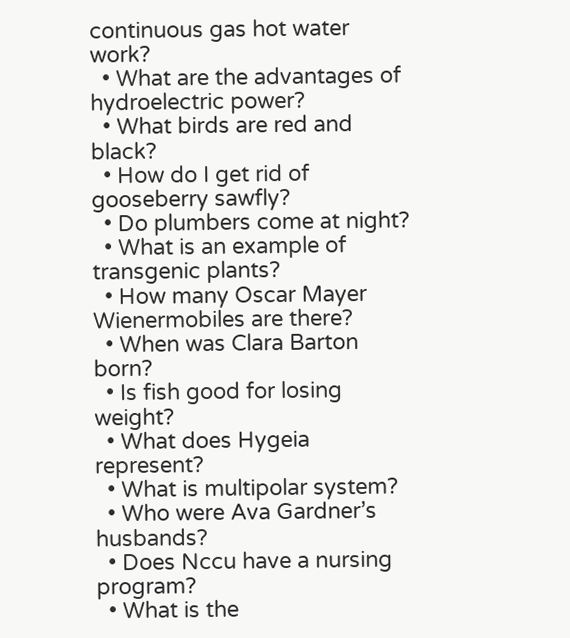continuous gas hot water work?
  • What are the advantages of hydroelectric power?
  • What birds are red and black?
  • How do I get rid of gooseberry sawfly?
  • Do plumbers come at night?
  • What is an example of transgenic plants?
  • How many Oscar Mayer Wienermobiles are there?
  • When was Clara Barton born?
  • Is fish good for losing weight?
  • What does Hygeia represent?
  • What is multipolar system?
  • Who were Ava Gardner’s husbands?
  • Does Nccu have a nursing program?
  • What is the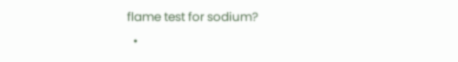flame test for sodium?
  •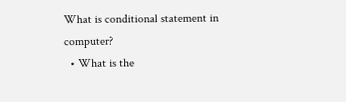What is conditional statement in computer?
  • What is the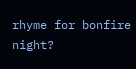rhyme for bonfire night?